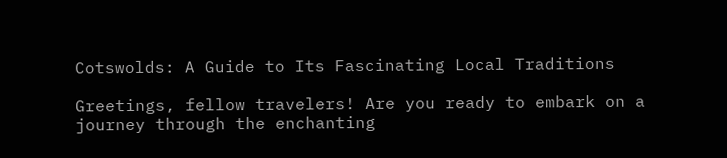Cotswolds: A Guide to Its Fascinating Local Traditions

Greetings, fellow travelers! Are you ready to embark on a journey through the enchanting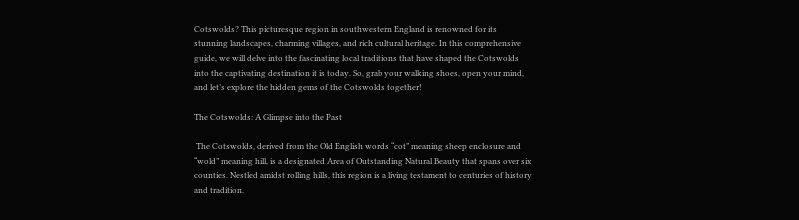Cotswolds? This picturesque region in southwestern England is renowned for its stunning landscapes, charming villages, and rich cultural heritage. In this comprehensive guide, we will delve into the fascinating local traditions that have shaped the Cotswolds into the captivating destination it is today. So, grab your walking shoes, open your mind, and let’s explore the hidden gems of the Cotswolds together!

The Cotswolds: A Glimpse into the Past

 The Cotswolds, derived from the Old English words “cot” meaning sheep enclosure and “wold” meaning hill, is a designated Area of Outstanding Natural Beauty that spans over six counties. Nestled amidst rolling hills, this region is a living testament to centuries of history and tradition.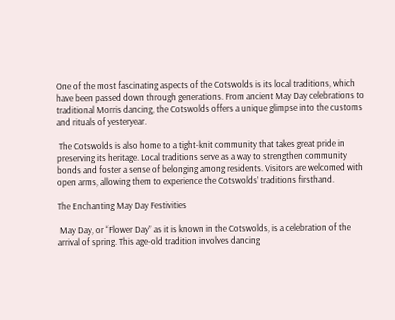One of the most fascinating aspects of the Cotswolds is its local traditions, which have been passed down through generations. From ancient May Day celebrations to traditional Morris dancing, the Cotswolds offers a unique glimpse into the customs and rituals of yesteryear.

 The Cotswolds is also home to a tight-knit community that takes great pride in preserving its heritage. Local traditions serve as a way to strengthen community bonds and foster a sense of belonging among residents. Visitors are welcomed with open arms, allowing them to experience the Cotswolds’ traditions firsthand.

The Enchanting May Day Festivities

 May Day, or “Flower Day” as it is known in the Cotswolds, is a celebration of the arrival of spring. This age-old tradition involves dancing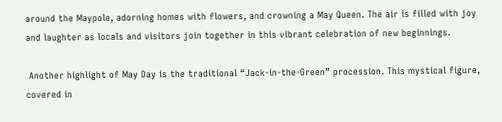around the Maypole, adorning homes with flowers, and crowning a May Queen. The air is filled with joy and laughter as locals and visitors join together in this vibrant celebration of new beginnings.

 Another highlight of May Day is the traditional “Jack-in-the-Green” procession. This mystical figure, covered in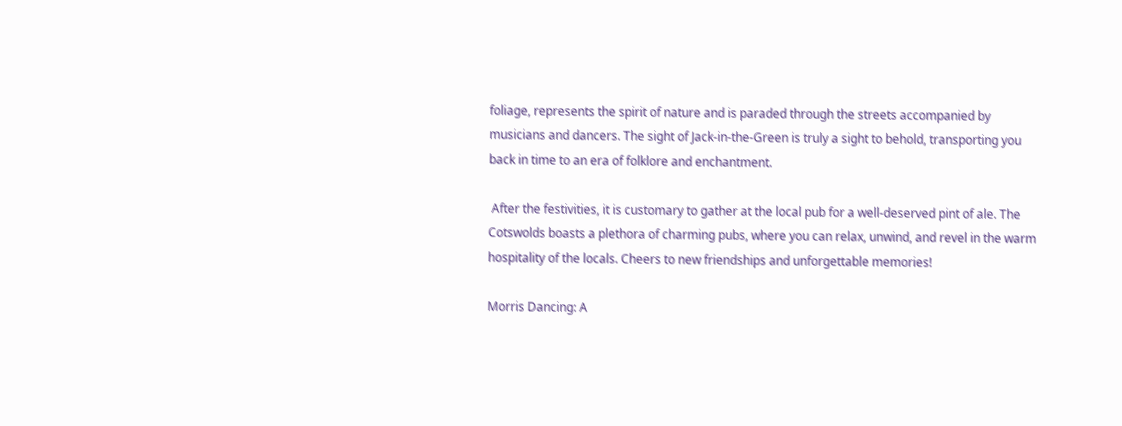foliage, represents the spirit of nature and is paraded through the streets accompanied by musicians and dancers. The sight of Jack-in-the-Green is truly a sight to behold, transporting you back in time to an era of folklore and enchantment.

 After the festivities, it is customary to gather at the local pub for a well-deserved pint of ale. The Cotswolds boasts a plethora of charming pubs, where you can relax, unwind, and revel in the warm hospitality of the locals. Cheers to new friendships and unforgettable memories!

Morris Dancing: A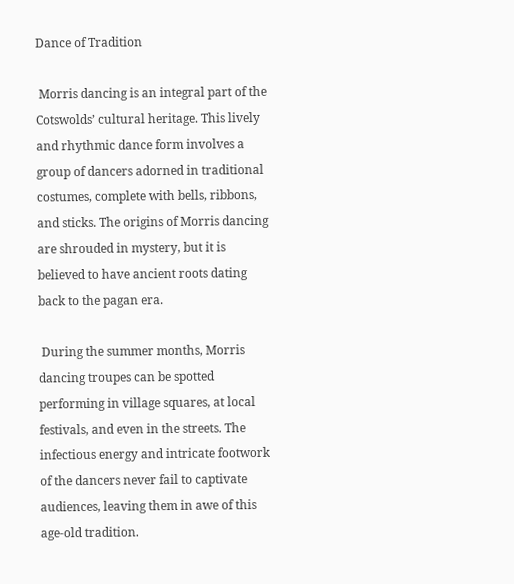Dance of Tradition

 Morris dancing is an integral part of the Cotswolds’ cultural heritage. This lively and rhythmic dance form involves a group of dancers adorned in traditional costumes, complete with bells, ribbons, and sticks. The origins of Morris dancing are shrouded in mystery, but it is believed to have ancient roots dating back to the pagan era.

 During the summer months, Morris dancing troupes can be spotted performing in village squares, at local festivals, and even in the streets. The infectious energy and intricate footwork of the dancers never fail to captivate audiences, leaving them in awe of this age-old tradition.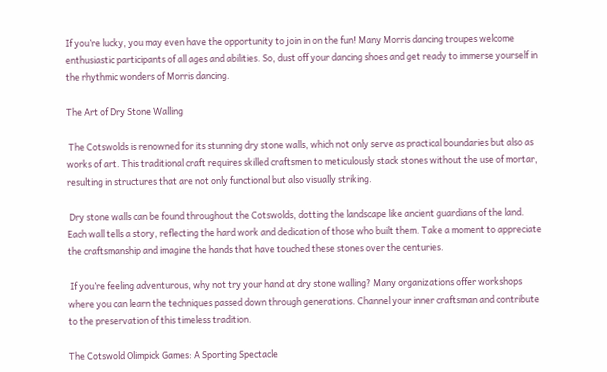If you’re lucky, you may even have the opportunity to join in on the fun! Many Morris dancing troupes welcome enthusiastic participants of all ages and abilities. So, dust off your dancing shoes and get ready to immerse yourself in the rhythmic wonders of Morris dancing.

The Art of Dry Stone Walling

 The Cotswolds is renowned for its stunning dry stone walls, which not only serve as practical boundaries but also as works of art. This traditional craft requires skilled craftsmen to meticulously stack stones without the use of mortar, resulting in structures that are not only functional but also visually striking.

 Dry stone walls can be found throughout the Cotswolds, dotting the landscape like ancient guardians of the land. Each wall tells a story, reflecting the hard work and dedication of those who built them. Take a moment to appreciate the craftsmanship and imagine the hands that have touched these stones over the centuries.

 If you’re feeling adventurous, why not try your hand at dry stone walling? Many organizations offer workshops where you can learn the techniques passed down through generations. Channel your inner craftsman and contribute to the preservation of this timeless tradition.

The Cotswold Olimpick Games: A Sporting Spectacle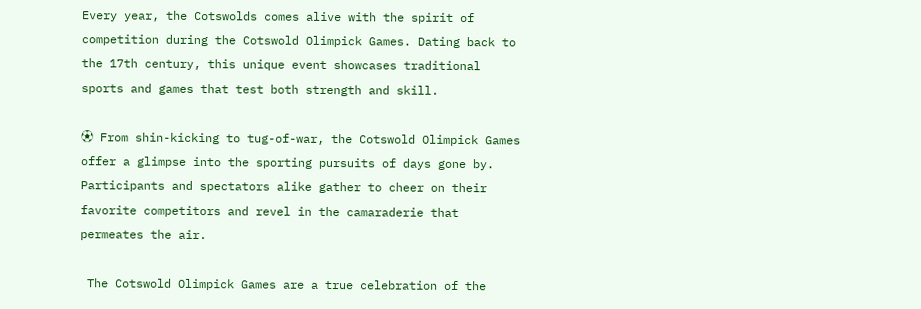Every year, the Cotswolds comes alive with the spirit of competition during the Cotswold Olimpick Games. Dating back to the 17th century, this unique event showcases traditional sports and games that test both strength and skill.

⚽ From shin-kicking to tug-of-war, the Cotswold Olimpick Games offer a glimpse into the sporting pursuits of days gone by. Participants and spectators alike gather to cheer on their favorite competitors and revel in the camaraderie that permeates the air.

 The Cotswold Olimpick Games are a true celebration of the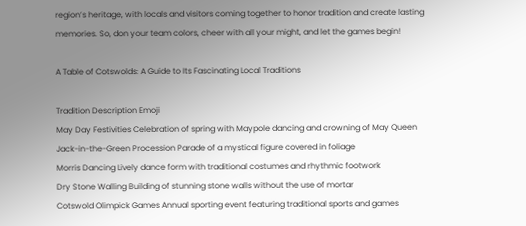region’s heritage, with locals and visitors coming together to honor tradition and create lasting memories. So, don your team colors, cheer with all your might, and let the games begin!

A Table of Cotswolds: A Guide to Its Fascinating Local Traditions

Tradition Description Emoji
May Day Festivities Celebration of spring with Maypole dancing and crowning of May Queen
Jack-in-the-Green Procession Parade of a mystical figure covered in foliage
Morris Dancing Lively dance form with traditional costumes and rhythmic footwork
Dry Stone Walling Building of stunning stone walls without the use of mortar
Cotswold Olimpick Games Annual sporting event featuring traditional sports and games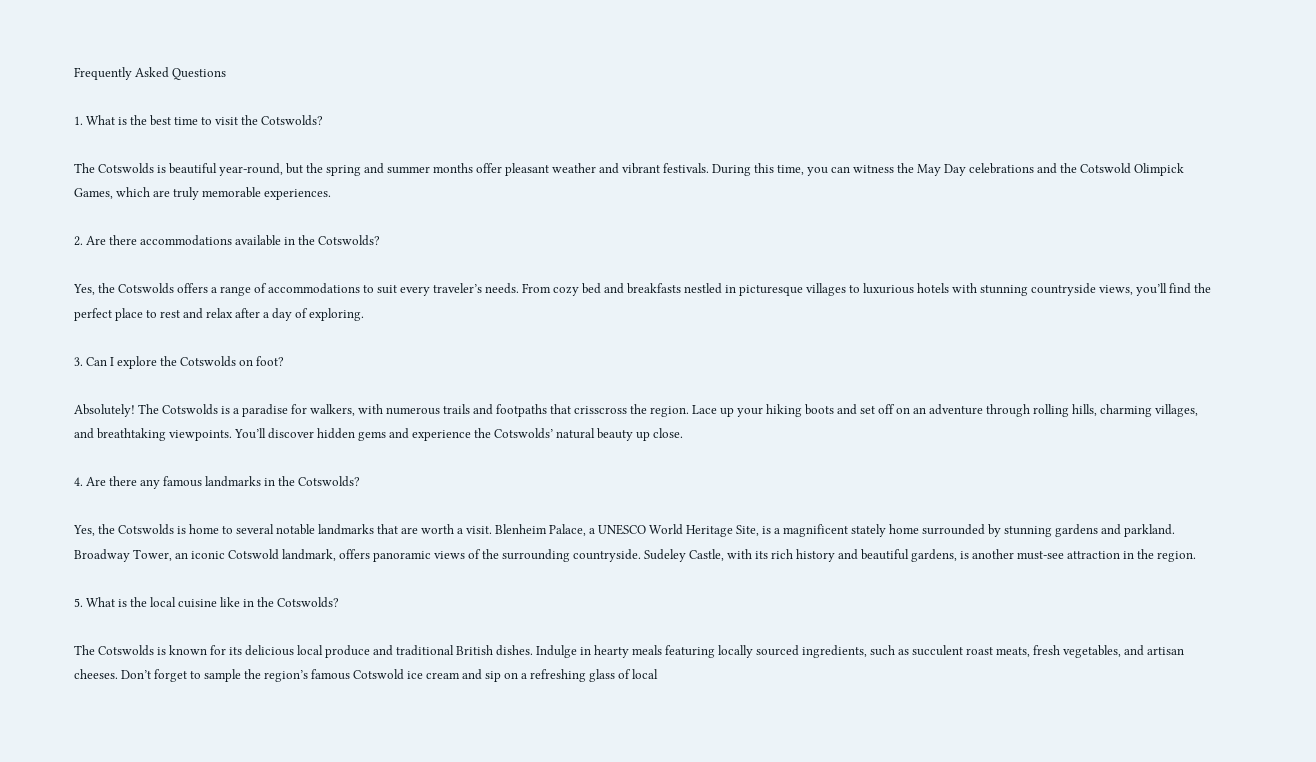Frequently Asked Questions

1. What is the best time to visit the Cotswolds?

The Cotswolds is beautiful year-round, but the spring and summer months offer pleasant weather and vibrant festivals. During this time, you can witness the May Day celebrations and the Cotswold Olimpick Games, which are truly memorable experiences.

2. Are there accommodations available in the Cotswolds?

Yes, the Cotswolds offers a range of accommodations to suit every traveler’s needs. From cozy bed and breakfasts nestled in picturesque villages to luxurious hotels with stunning countryside views, you’ll find the perfect place to rest and relax after a day of exploring.

3. Can I explore the Cotswolds on foot?

Absolutely! The Cotswolds is a paradise for walkers, with numerous trails and footpaths that crisscross the region. Lace up your hiking boots and set off on an adventure through rolling hills, charming villages, and breathtaking viewpoints. You’ll discover hidden gems and experience the Cotswolds’ natural beauty up close.

4. Are there any famous landmarks in the Cotswolds?

Yes, the Cotswolds is home to several notable landmarks that are worth a visit. Blenheim Palace, a UNESCO World Heritage Site, is a magnificent stately home surrounded by stunning gardens and parkland. Broadway Tower, an iconic Cotswold landmark, offers panoramic views of the surrounding countryside. Sudeley Castle, with its rich history and beautiful gardens, is another must-see attraction in the region.

5. What is the local cuisine like in the Cotswolds?

The Cotswolds is known for its delicious local produce and traditional British dishes. Indulge in hearty meals featuring locally sourced ingredients, such as succulent roast meats, fresh vegetables, and artisan cheeses. Don’t forget to sample the region’s famous Cotswold ice cream and sip on a refreshing glass of local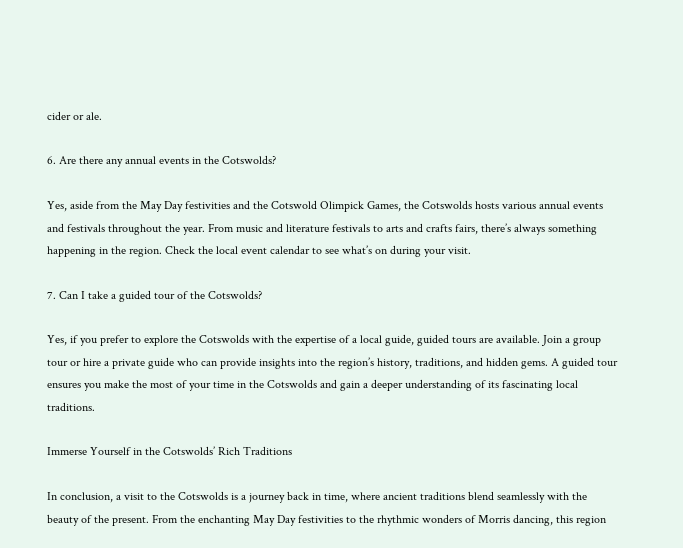cider or ale.

6. Are there any annual events in the Cotswolds?

Yes, aside from the May Day festivities and the Cotswold Olimpick Games, the Cotswolds hosts various annual events and festivals throughout the year. From music and literature festivals to arts and crafts fairs, there’s always something happening in the region. Check the local event calendar to see what’s on during your visit.

7. Can I take a guided tour of the Cotswolds?

Yes, if you prefer to explore the Cotswolds with the expertise of a local guide, guided tours are available. Join a group tour or hire a private guide who can provide insights into the region’s history, traditions, and hidden gems. A guided tour ensures you make the most of your time in the Cotswolds and gain a deeper understanding of its fascinating local traditions.

Immerse Yourself in the Cotswolds’ Rich Traditions

In conclusion, a visit to the Cotswolds is a journey back in time, where ancient traditions blend seamlessly with the beauty of the present. From the enchanting May Day festivities to the rhythmic wonders of Morris dancing, this region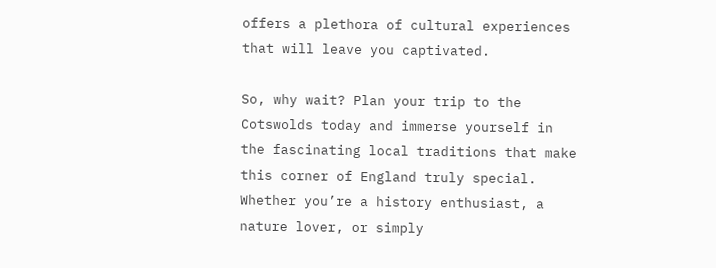offers a plethora of cultural experiences that will leave you captivated.

So, why wait? Plan your trip to the Cotswolds today and immerse yourself in the fascinating local traditions that make this corner of England truly special. Whether you’re a history enthusiast, a nature lover, or simply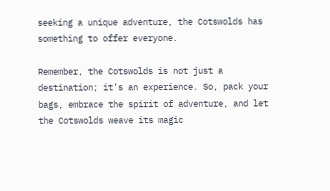seeking a unique adventure, the Cotswolds has something to offer everyone.

Remember, the Cotswolds is not just a destination; it’s an experience. So, pack your bags, embrace the spirit of adventure, and let the Cotswolds weave its magic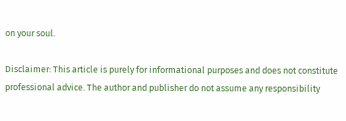on your soul.

Disclaimer: This article is purely for informational purposes and does not constitute professional advice. The author and publisher do not assume any responsibility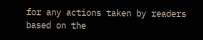for any actions taken by readers based on the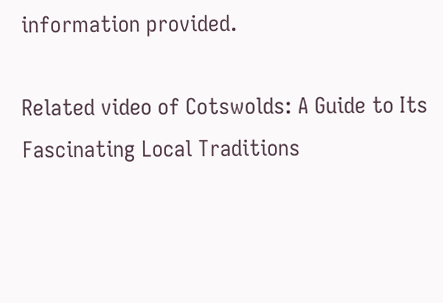information provided.

Related video of Cotswolds: A Guide to Its Fascinating Local Traditions